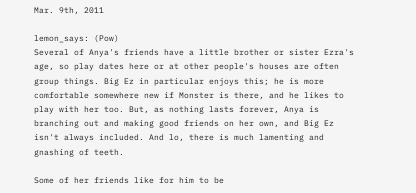Mar. 9th, 2011

lemon_says: (Pow)
Several of Anya's friends have a little brother or sister Ezra's age, so play dates here or at other people's houses are often group things. Big Ez in particular enjoys this; he is more comfortable somewhere new if Monster is there, and he likes to play with her too. But, as nothing lasts forever, Anya is branching out and making good friends on her own, and Big Ez isn't always included. And lo, there is much lamenting and gnashing of teeth.

Some of her friends like for him to be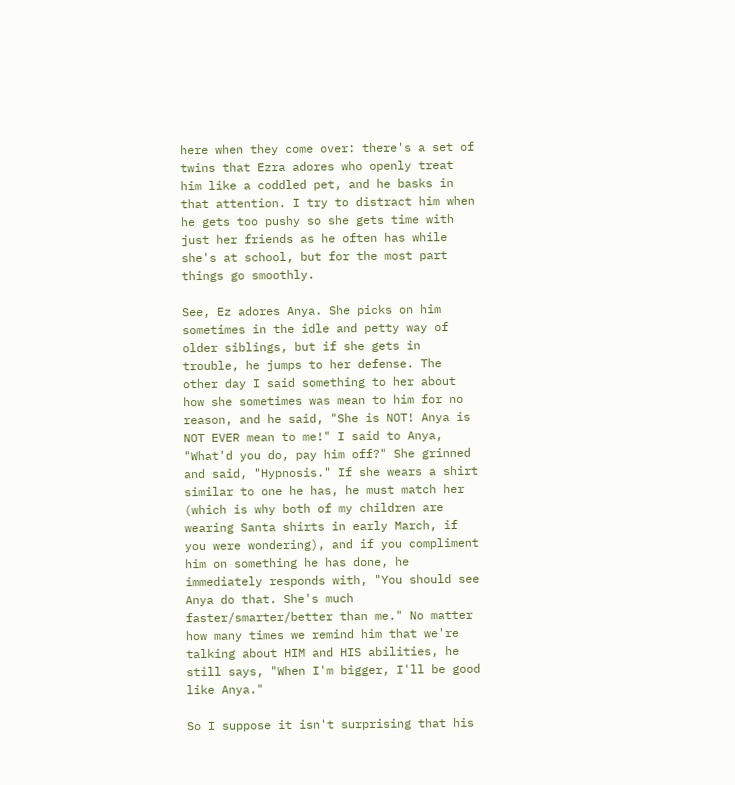here when they come over: there's a set of twins that Ezra adores who openly treat him like a coddled pet, and he basks in that attention. I try to distract him when he gets too pushy so she gets time with just her friends as he often has while she's at school, but for the most part things go smoothly.

See, Ez adores Anya. She picks on him sometimes in the idle and petty way of older siblings, but if she gets in trouble, he jumps to her defense. The other day I said something to her about how she sometimes was mean to him for no reason, and he said, "She is NOT! Anya is NOT EVER mean to me!" I said to Anya, "What'd you do, pay him off?" She grinned and said, "Hypnosis." If she wears a shirt similar to one he has, he must match her (which is why both of my children are wearing Santa shirts in early March, if you were wondering), and if you compliment him on something he has done, he immediately responds with, "You should see Anya do that. She's much faster/smarter/better than me." No matter how many times we remind him that we're talking about HIM and HIS abilities, he still says, "When I'm bigger, I'll be good like Anya."

So I suppose it isn't surprising that his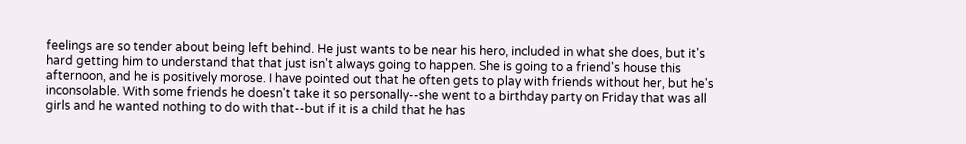feelings are so tender about being left behind. He just wants to be near his hero, included in what she does, but it's hard getting him to understand that that just isn't always going to happen. She is going to a friend's house this afternoon, and he is positively morose. I have pointed out that he often gets to play with friends without her, but he's inconsolable. With some friends he doesn't take it so personally--she went to a birthday party on Friday that was all girls and he wanted nothing to do with that--but if it is a child that he has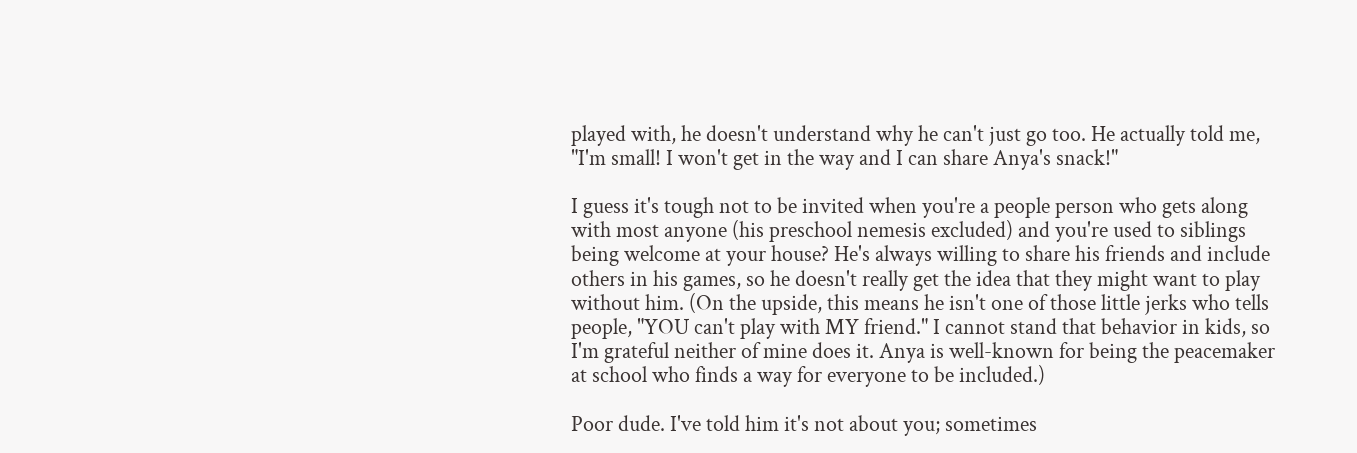played with, he doesn't understand why he can't just go too. He actually told me, "I'm small! I won't get in the way and I can share Anya's snack!"

I guess it's tough not to be invited when you're a people person who gets along with most anyone (his preschool nemesis excluded) and you're used to siblings being welcome at your house? He's always willing to share his friends and include others in his games, so he doesn't really get the idea that they might want to play without him. (On the upside, this means he isn't one of those little jerks who tells people, "YOU can't play with MY friend." I cannot stand that behavior in kids, so I'm grateful neither of mine does it. Anya is well-known for being the peacemaker at school who finds a way for everyone to be included.)

Poor dude. I've told him it's not about you; sometimes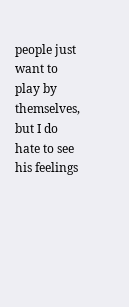people just want to play by themselves, but I do hate to see his feelings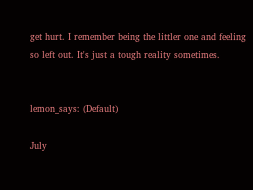get hurt. I remember being the littler one and feeling so left out. It's just a tough reality sometimes.


lemon_says: (Default)

July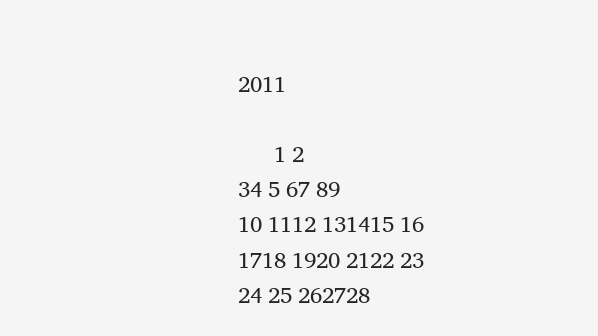2011

      1 2
34 5 67 89
10 1112 131415 16
1718 1920 2122 23
24 25 262728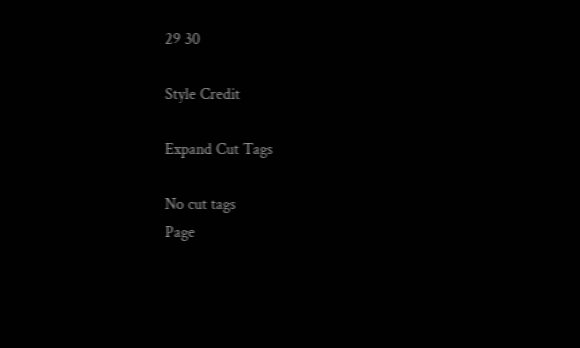29 30

Style Credit

Expand Cut Tags

No cut tags
Page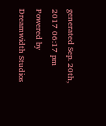generated Sep. 20th, 2017 06:17 pm
Powered by Dreamwidth Studios